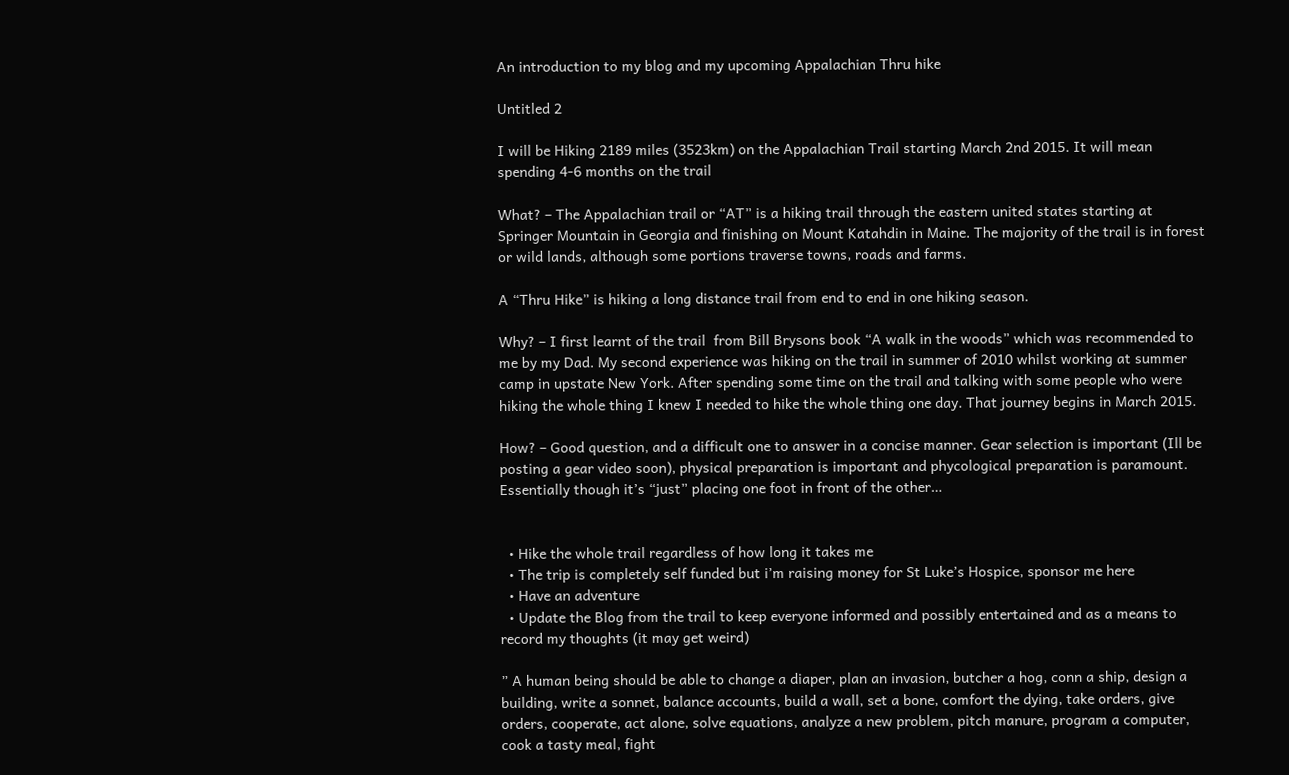An introduction to my blog and my upcoming Appalachian Thru hike

Untitled 2

I will be Hiking 2189 miles (3523km) on the Appalachian Trail starting March 2nd 2015. It will mean spending 4-6 months on the trail

What? – The Appalachian trail or “AT” is a hiking trail through the eastern united states starting at Springer Mountain in Georgia and finishing on Mount Katahdin in Maine. The majority of the trail is in forest or wild lands, although some portions traverse towns, roads and farms.

A “Thru Hike” is hiking a long distance trail from end to end in one hiking season.

Why? – I first learnt of the trail  from Bill Brysons book “A walk in the woods” which was recommended to me by my Dad. My second experience was hiking on the trail in summer of 2010 whilst working at summer camp in upstate New York. After spending some time on the trail and talking with some people who were hiking the whole thing I knew I needed to hike the whole thing one day. That journey begins in March 2015.

How? – Good question, and a difficult one to answer in a concise manner. Gear selection is important (Ill be posting a gear video soon), physical preparation is important and phycological preparation is paramount. Essentially though it’s “just” placing one foot in front of the other…


  • Hike the whole trail regardless of how long it takes me
  • The trip is completely self funded but i’m raising money for St Luke’s Hospice, sponsor me here
  • Have an adventure
  • Update the Blog from the trail to keep everyone informed and possibly entertained and as a means to record my thoughts (it may get weird)

” A human being should be able to change a diaper, plan an invasion, butcher a hog, conn a ship, design a building, write a sonnet, balance accounts, build a wall, set a bone, comfort the dying, take orders, give orders, cooperate, act alone, solve equations, analyze a new problem, pitch manure, program a computer, cook a tasty meal, fight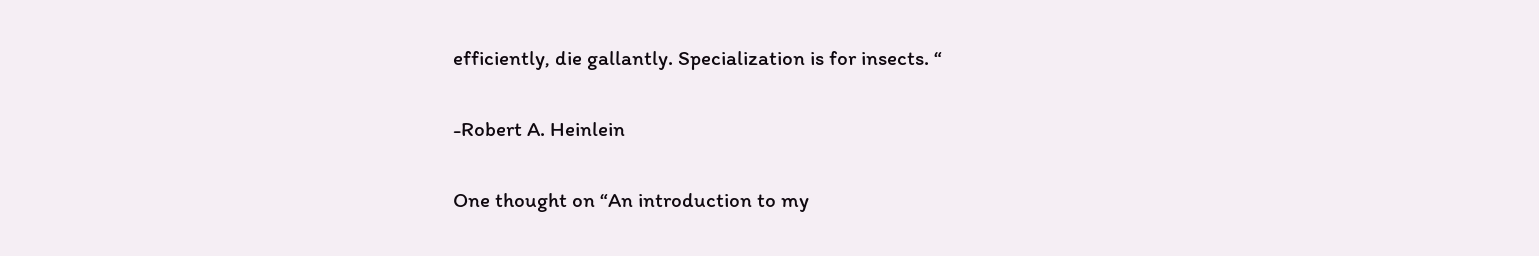efficiently, die gallantly. Specialization is for insects. “

-Robert A. Heinlein

One thought on “An introduction to my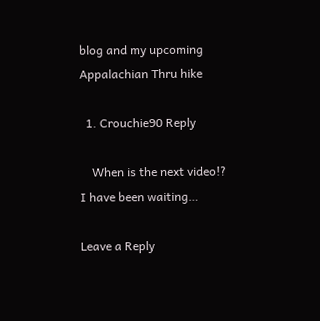blog and my upcoming Appalachian Thru hike

  1. Crouchie90 Reply

    When is the next video!? I have been waiting…

Leave a Reply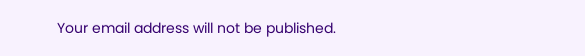Your email address will not be published.